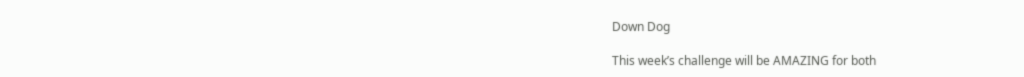Down Dog

This week’s challenge will be AMAZING for both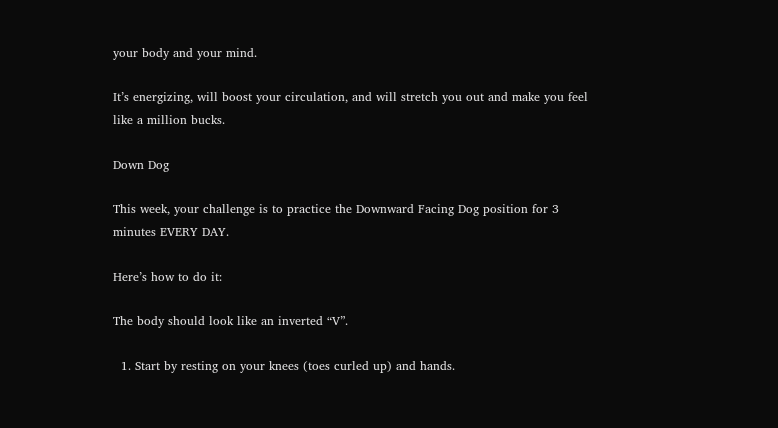your body and your mind.

It’s energizing, will boost your circulation, and will stretch you out and make you feel like a million bucks.

Down Dog

This week, your challenge is to practice the Downward Facing Dog position for 3 minutes EVERY DAY.

Here’s how to do it:

The body should look like an inverted “V”.

  1. Start by resting on your knees (toes curled up) and hands.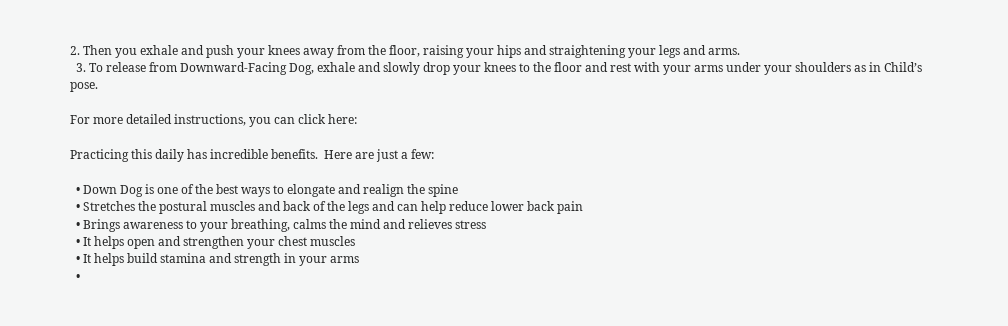2. Then you exhale and push your knees away from the floor, raising your hips and straightening your legs and arms.
  3. To release from Downward-Facing Dog, exhale and slowly drop your knees to the floor and rest with your arms under your shoulders as in Child’s pose.

For more detailed instructions, you can click here:

Practicing this daily has incredible benefits.  Here are just a few:

  • Down Dog is one of the best ways to elongate and realign the spine
  • Stretches the postural muscles and back of the legs and can help reduce lower back pain
  • Brings awareness to your breathing, calms the mind and relieves stress
  • It helps open and strengthen your chest muscles
  • It helps build stamina and strength in your arms
  •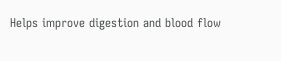Helps improve digestion and blood flow